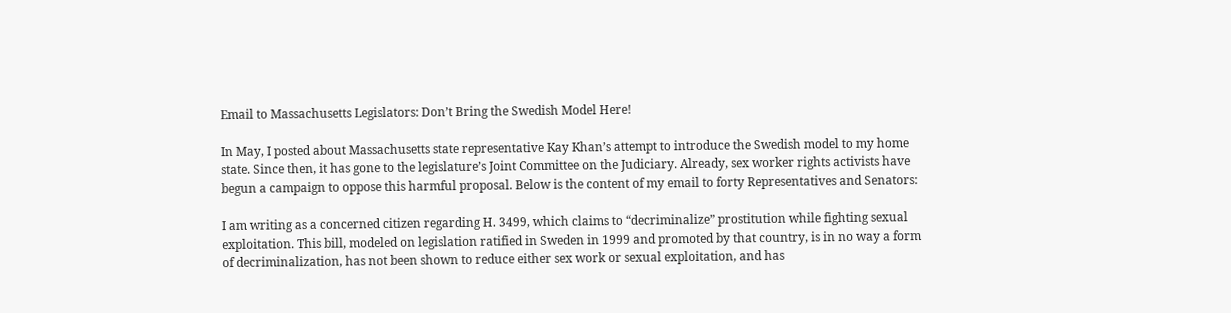Email to Massachusetts Legislators: Don’t Bring the Swedish Model Here!

In May, I posted about Massachusetts state representative Kay Khan’s attempt to introduce the Swedish model to my home state. Since then, it has gone to the legislature’s Joint Committee on the Judiciary. Already, sex worker rights activists have begun a campaign to oppose this harmful proposal. Below is the content of my email to forty Representatives and Senators:

I am writing as a concerned citizen regarding H. 3499, which claims to “decriminalize” prostitution while fighting sexual exploitation. This bill, modeled on legislation ratified in Sweden in 1999 and promoted by that country, is in no way a form of decriminalization, has not been shown to reduce either sex work or sexual exploitation, and has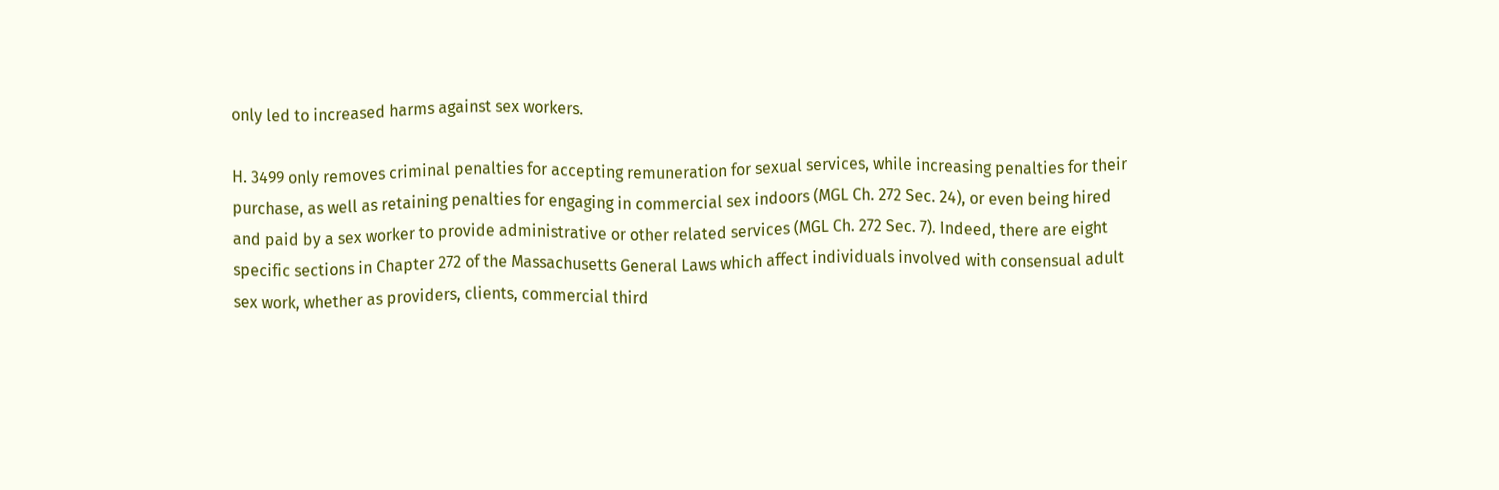only led to increased harms against sex workers.

H. 3499 only removes criminal penalties for accepting remuneration for sexual services, while increasing penalties for their purchase, as well as retaining penalties for engaging in commercial sex indoors (MGL Ch. 272 Sec. 24), or even being hired and paid by a sex worker to provide administrative or other related services (MGL Ch. 272 Sec. 7). Indeed, there are eight specific sections in Chapter 272 of the Massachusetts General Laws which affect individuals involved with consensual adult sex work, whether as providers, clients, commercial third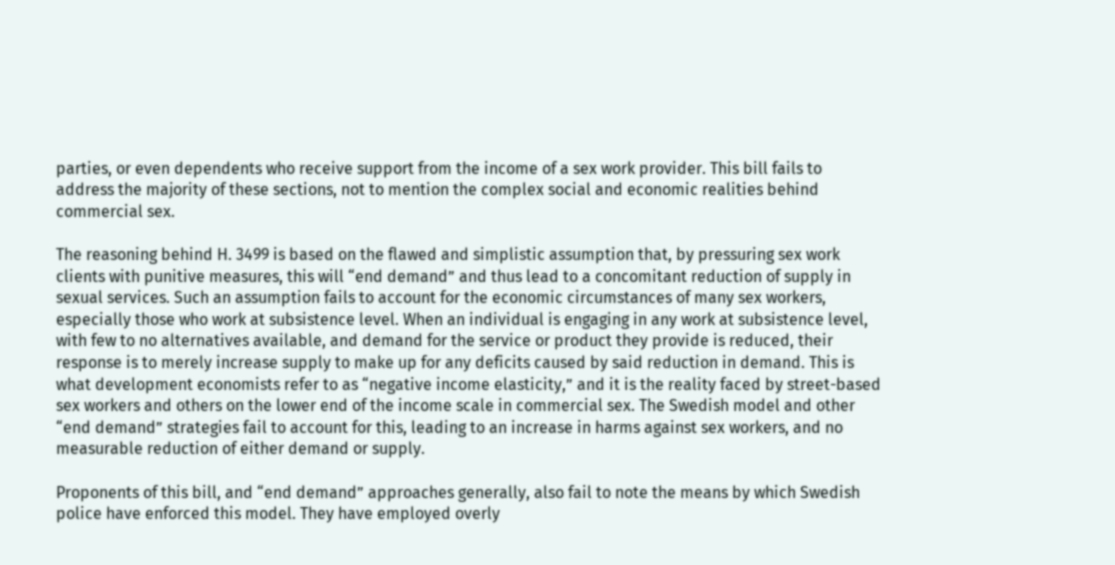parties, or even dependents who receive support from the income of a sex work provider. This bill fails to address the majority of these sections, not to mention the complex social and economic realities behind commercial sex.

The reasoning behind H. 3499 is based on the flawed and simplistic assumption that, by pressuring sex work clients with punitive measures, this will “end demand” and thus lead to a concomitant reduction of supply in sexual services. Such an assumption fails to account for the economic circumstances of many sex workers, especially those who work at subsistence level. When an individual is engaging in any work at subsistence level, with few to no alternatives available, and demand for the service or product they provide is reduced, their response is to merely increase supply to make up for any deficits caused by said reduction in demand. This is what development economists refer to as “negative income elasticity,” and it is the reality faced by street-based sex workers and others on the lower end of the income scale in commercial sex. The Swedish model and other “end demand” strategies fail to account for this, leading to an increase in harms against sex workers, and no measurable reduction of either demand or supply.

Proponents of this bill, and “end demand” approaches generally, also fail to note the means by which Swedish police have enforced this model. They have employed overly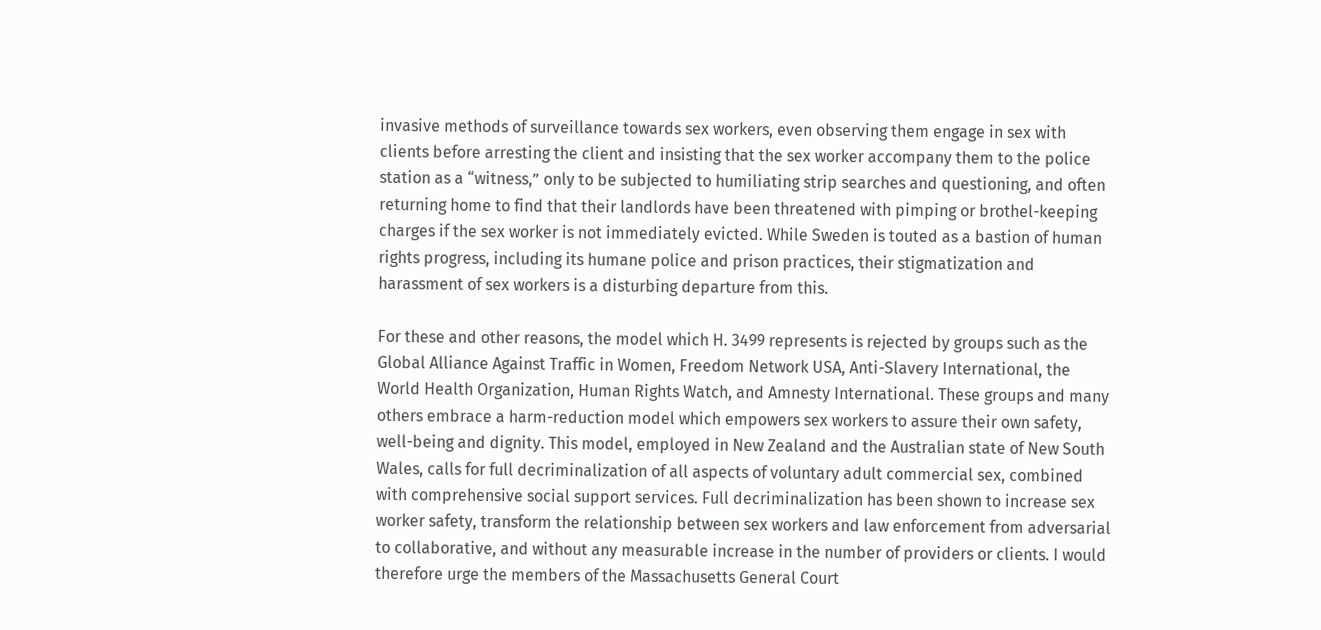invasive methods of surveillance towards sex workers, even observing them engage in sex with clients before arresting the client and insisting that the sex worker accompany them to the police station as a “witness,” only to be subjected to humiliating strip searches and questioning, and often returning home to find that their landlords have been threatened with pimping or brothel-keeping charges if the sex worker is not immediately evicted. While Sweden is touted as a bastion of human rights progress, including its humane police and prison practices, their stigmatization and harassment of sex workers is a disturbing departure from this.

For these and other reasons, the model which H. 3499 represents is rejected by groups such as the Global Alliance Against Traffic in Women, Freedom Network USA, Anti-Slavery International, the World Health Organization, Human Rights Watch, and Amnesty International. These groups and many others embrace a harm-reduction model which empowers sex workers to assure their own safety, well-being and dignity. This model, employed in New Zealand and the Australian state of New South Wales, calls for full decriminalization of all aspects of voluntary adult commercial sex, combined with comprehensive social support services. Full decriminalization has been shown to increase sex worker safety, transform the relationship between sex workers and law enforcement from adversarial to collaborative, and without any measurable increase in the number of providers or clients. I would therefore urge the members of the Massachusetts General Court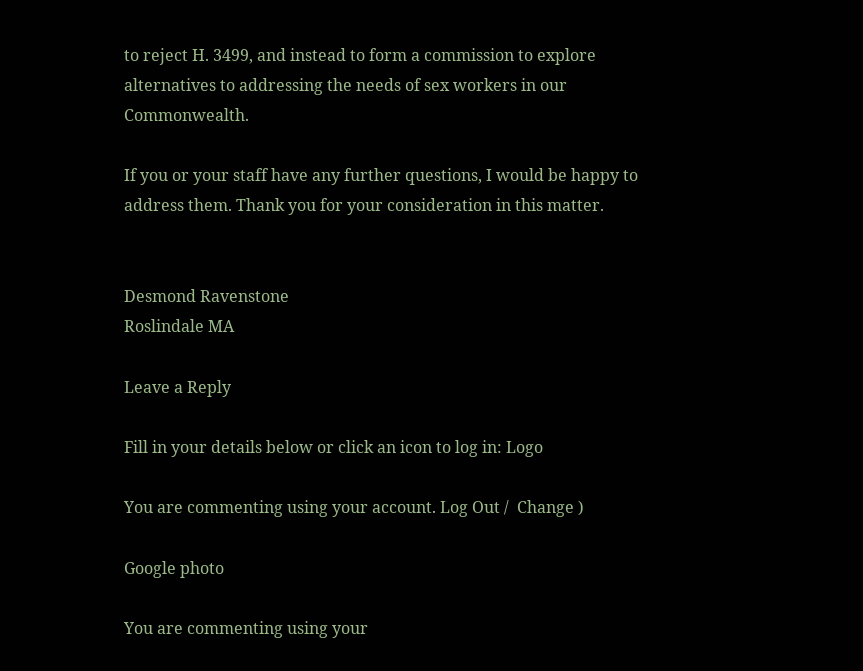to reject H. 3499, and instead to form a commission to explore alternatives to addressing the needs of sex workers in our Commonwealth.

If you or your staff have any further questions, I would be happy to address them. Thank you for your consideration in this matter.


Desmond Ravenstone
Roslindale MA

Leave a Reply

Fill in your details below or click an icon to log in: Logo

You are commenting using your account. Log Out /  Change )

Google photo

You are commenting using your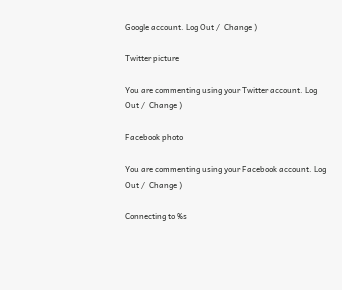Google account. Log Out /  Change )

Twitter picture

You are commenting using your Twitter account. Log Out /  Change )

Facebook photo

You are commenting using your Facebook account. Log Out /  Change )

Connecting to %s